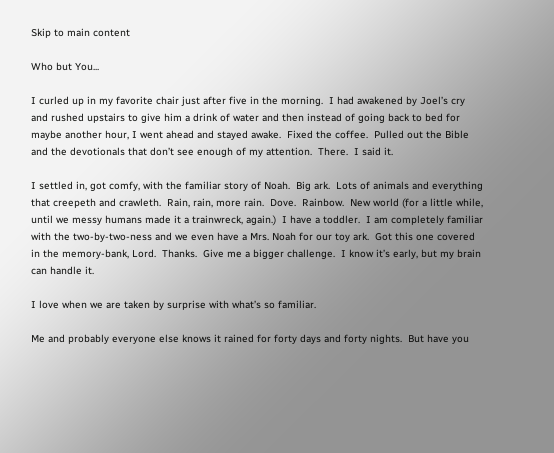Skip to main content

Who but You...

I curled up in my favorite chair just after five in the morning.  I had awakened by Joel’s cry and rushed upstairs to give him a drink of water and then instead of going back to bed for maybe another hour, I went ahead and stayed awake.  Fixed the coffee.  Pulled out the Bible and the devotionals that don’t see enough of my attention.  There.  I said it.

I settled in, got comfy, with the familiar story of Noah.  Big ark.  Lots of animals and everything that creepeth and crawleth.  Rain, rain, more rain.  Dove.  Rainbow.  New world (for a little while, until we messy humans made it a trainwreck, again.)  I have a toddler.  I am completely familiar with the two-by-two-ness and we even have a Mrs. Noah for our toy ark.  Got this one covered in the memory-bank, Lord.  Thanks.  Give me a bigger challenge.  I know it’s early, but my brain can handle it.

I love when we are taken by surprise with what’s so familiar.

Me and probably everyone else knows it rained for forty days and forty nights.  But have you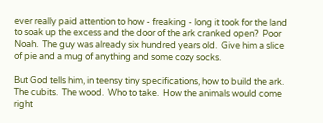ever really paid attention to how - freaking - long it took for the land to soak up the excess and the door of the ark cranked open?  Poor Noah.  The guy was already six hundred years old.  Give him a slice of pie and a mug of anything and some cozy socks.

But God tells him, in teensy tiny specifications, how to build the ark.  The cubits.  The wood.  Who to take.  How the animals would come right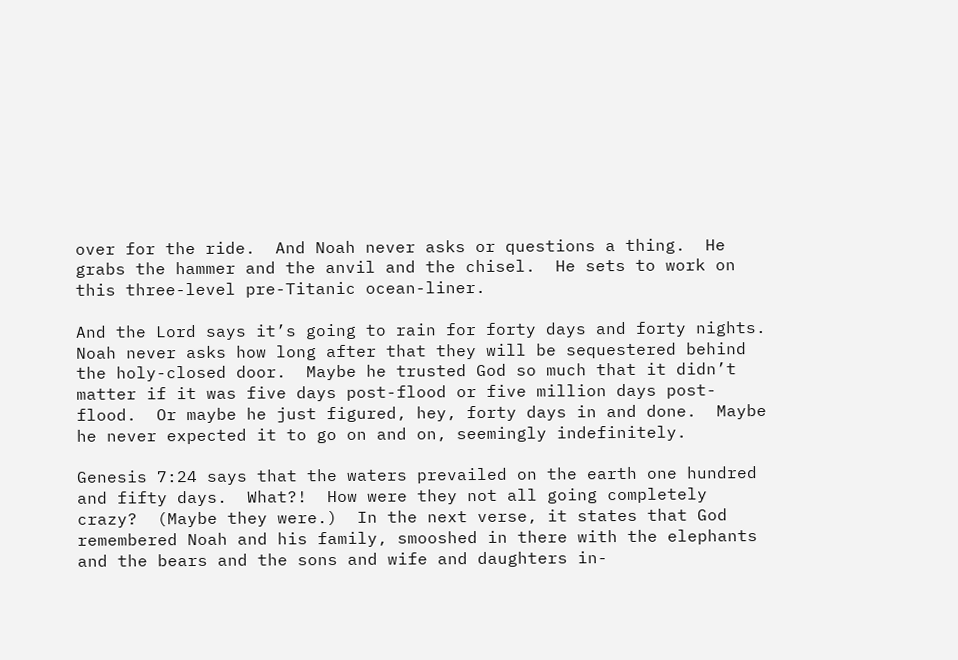over for the ride.  And Noah never asks or questions a thing.  He grabs the hammer and the anvil and the chisel.  He sets to work on this three-level pre-Titanic ocean-liner.

And the Lord says it’s going to rain for forty days and forty nights.  Noah never asks how long after that they will be sequestered behind the holy-closed door.  Maybe he trusted God so much that it didn’t matter if it was five days post-flood or five million days post-flood.  Or maybe he just figured, hey, forty days in and done.  Maybe he never expected it to go on and on, seemingly indefinitely.

Genesis 7:24 says that the waters prevailed on the earth one hundred and fifty days.  What?!  How were they not all going completely crazy?  (Maybe they were.)  In the next verse, it states that God remembered Noah and his family, smooshed in there with the elephants and the bears and the sons and wife and daughters in-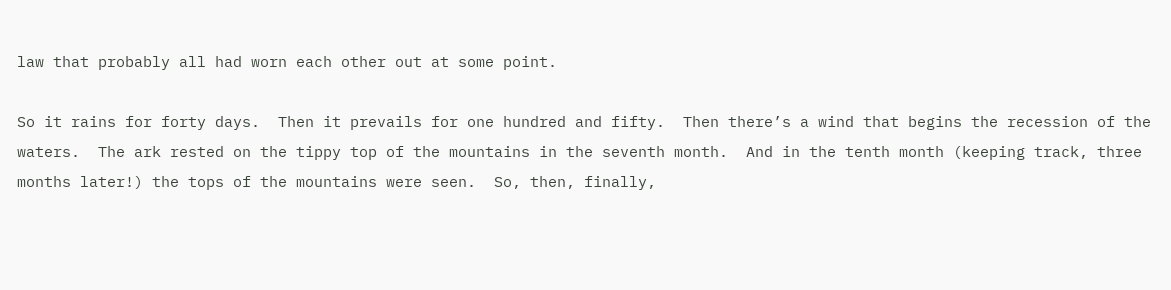law that probably all had worn each other out at some point.

So it rains for forty days.  Then it prevails for one hundred and fifty.  Then there’s a wind that begins the recession of the waters.  The ark rested on the tippy top of the mountains in the seventh month.  And in the tenth month (keeping track, three months later!) the tops of the mountains were seen.  So, then, finally,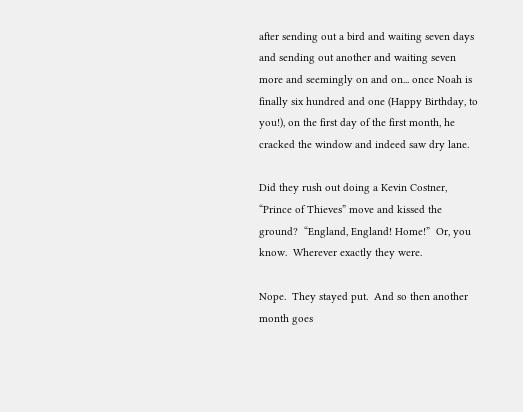after sending out a bird and waiting seven days and sending out another and waiting seven more and seemingly on and on... once Noah is finally six hundred and one (Happy Birthday, to you!), on the first day of the first month, he cracked the window and indeed saw dry lane.

Did they rush out doing a Kevin Costner, “Prince of Thieves” move and kissed the ground?  “England, England! Home!”  Or, you know.  Wherever exactly they were.

Nope.  They stayed put.  And so then another month goes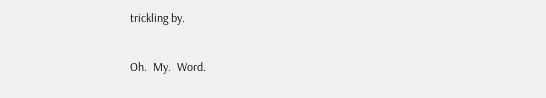trickling by.

Oh.  My.  Word.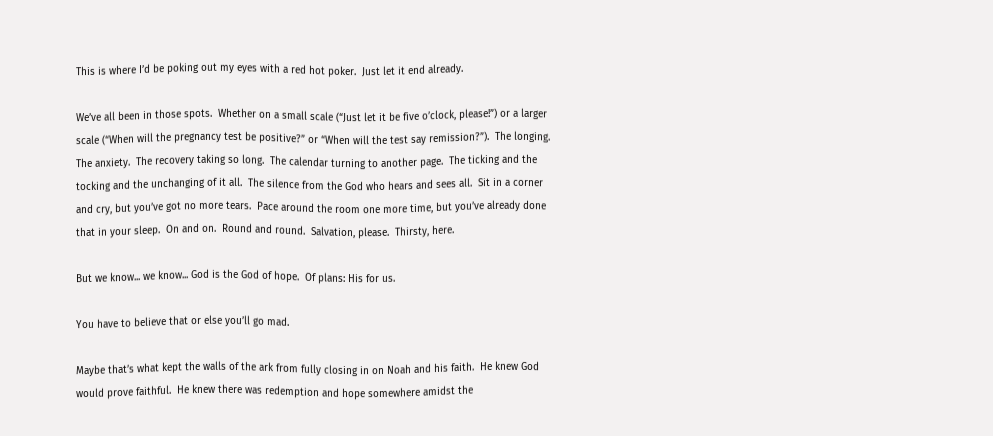This is where I’d be poking out my eyes with a red hot poker.  Just let it end already.

We’ve all been in those spots.  Whether on a small scale (“Just let it be five o’clock, please!”) or a larger scale (“When will the pregnancy test be positive?” or “When will the test say remission?”).  The longing.  The anxiety.  The recovery taking so long.  The calendar turning to another page.  The ticking and the tocking and the unchanging of it all.  The silence from the God who hears and sees all.  Sit in a corner and cry, but you’ve got no more tears.  Pace around the room one more time, but you’ve already done that in your sleep.  On and on.  Round and round.  Salvation, please.  Thirsty, here.

But we know... we know... God is the God of hope.  Of plans: His for us.

You have to believe that or else you’ll go mad.

Maybe that’s what kept the walls of the ark from fully closing in on Noah and his faith.  He knew God would prove faithful.  He knew there was redemption and hope somewhere amidst the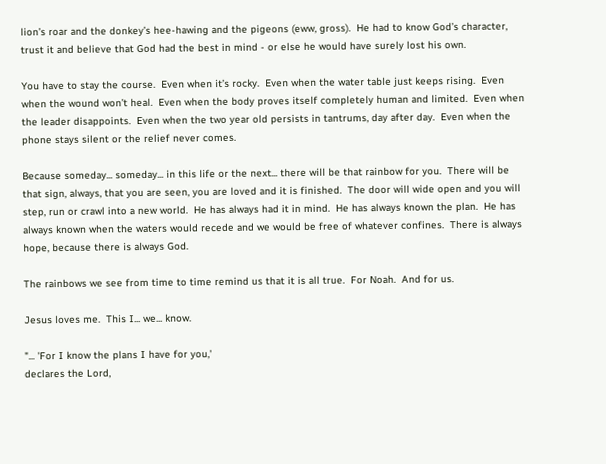lion’s roar and the donkey’s hee-hawing and the pigeons (eww, gross).  He had to know God’s character, trust it and believe that God had the best in mind - or else he would have surely lost his own.

You have to stay the course.  Even when it’s rocky.  Even when the water table just keeps rising.  Even when the wound won’t heal.  Even when the body proves itself completely human and limited.  Even when the leader disappoints.  Even when the two year old persists in tantrums, day after day.  Even when the phone stays silent or the relief never comes.

Because someday... someday... in this life or the next... there will be that rainbow for you.  There will be that sign, always, that you are seen, you are loved and it is finished.  The door will wide open and you will step, run or crawl into a new world.  He has always had it in mind.  He has always known the plan.  He has always known when the waters would recede and we would be free of whatever confines.  There is always hope, because there is always God.

The rainbows we see from time to time remind us that it is all true.  For Noah.  And for us.

Jesus loves me.  This I... we... know.

"... 'For I know the plans I have for you,'
declares the Lord,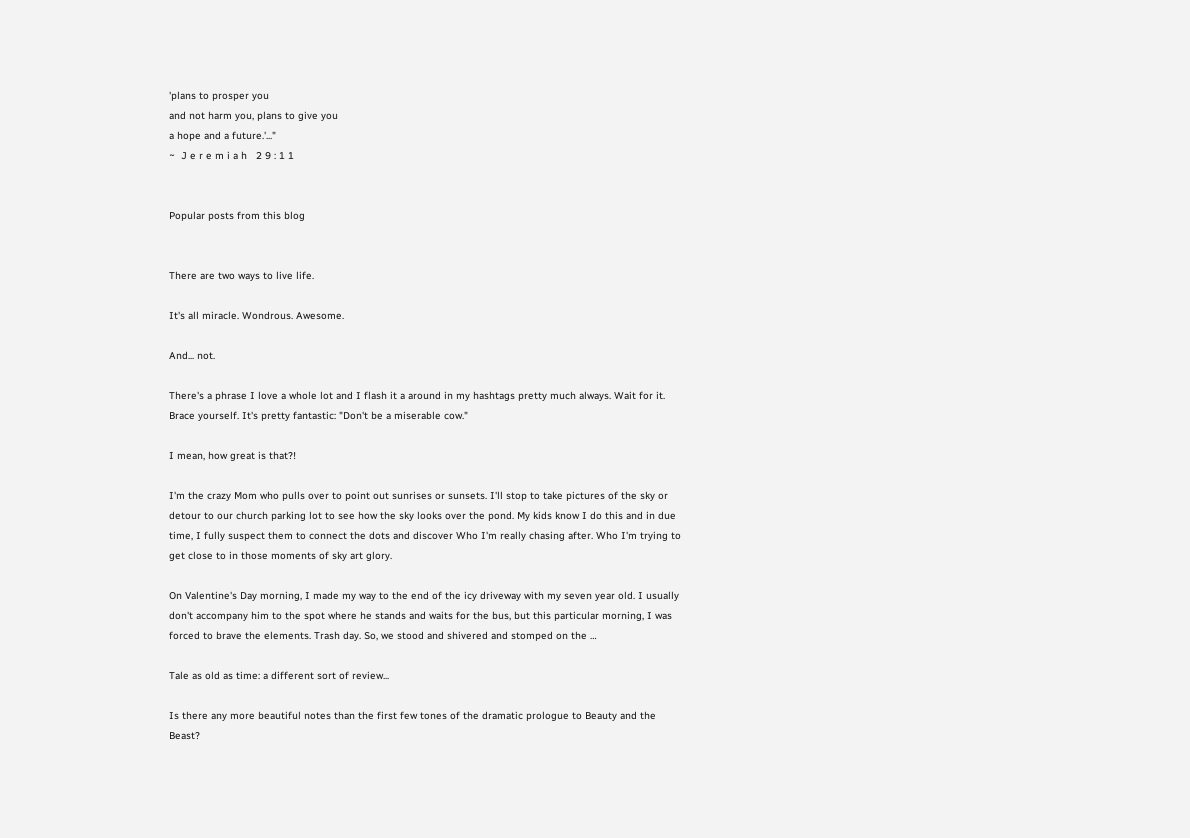'plans to prosper you
and not harm you, plans to give you
a hope and a future.'..."
~  J e r e m i a h   2 9 : 1 1


Popular posts from this blog


There are two ways to live life.

It's all miracle. Wondrous. Awesome.

And... not.

There's a phrase I love a whole lot and I flash it a around in my hashtags pretty much always. Wait for it. Brace yourself. It's pretty fantastic: "Don't be a miserable cow."

I mean, how great is that?!

I'm the crazy Mom who pulls over to point out sunrises or sunsets. I'll stop to take pictures of the sky or detour to our church parking lot to see how the sky looks over the pond. My kids know I do this and in due time, I fully suspect them to connect the dots and discover Who I'm really chasing after. Who I'm trying to get close to in those moments of sky art glory.

On Valentine's Day morning, I made my way to the end of the icy driveway with my seven year old. I usually don't accompany him to the spot where he stands and waits for the bus, but this particular morning, I was forced to brave the elements. Trash day. So, we stood and shivered and stomped on the …

Tale as old as time: a different sort of review...

Is there any more beautiful notes than the first few tones of the dramatic prologue to Beauty and the Beast?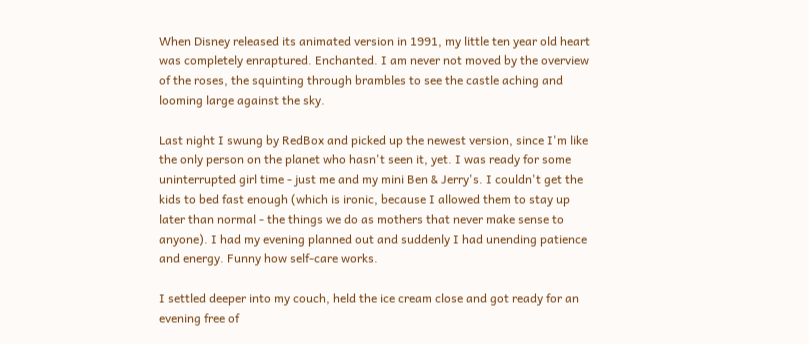When Disney released its animated version in 1991, my little ten year old heart was completely enraptured. Enchanted. I am never not moved by the overview of the roses, the squinting through brambles to see the castle aching and looming large against the sky.

Last night I swung by RedBox and picked up the newest version, since I'm like the only person on the planet who hasn't seen it, yet. I was ready for some uninterrupted girl time - just me and my mini Ben & Jerry's. I couldn't get the kids to bed fast enough (which is ironic, because I allowed them to stay up later than normal - the things we do as mothers that never make sense to anyone). I had my evening planned out and suddenly I had unending patience and energy. Funny how self-care works.

I settled deeper into my couch, held the ice cream close and got ready for an evening free of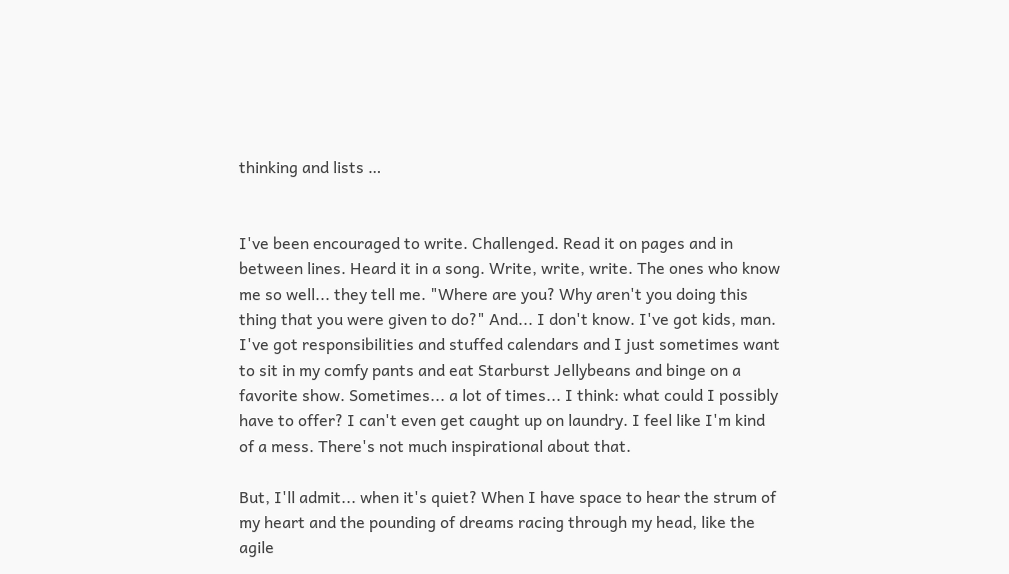thinking and lists …


I've been encouraged to write. Challenged. Read it on pages and in between lines. Heard it in a song. Write, write, write. The ones who know me so well... they tell me. "Where are you? Why aren't you doing this thing that you were given to do?" And... I don't know. I've got kids, man. I've got responsibilities and stuffed calendars and I just sometimes want to sit in my comfy pants and eat Starburst Jellybeans and binge on a favorite show. Sometimes... a lot of times... I think: what could I possibly have to offer? I can't even get caught up on laundry. I feel like I'm kind of a mess. There's not much inspirational about that.

But, I'll admit... when it's quiet? When I have space to hear the strum of my heart and the pounding of dreams racing through my head, like the agile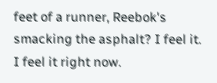feet of a runner, Reebok's smacking the asphalt? I feel it. I feel it right now.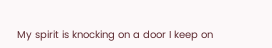My spirit is knocking on a door I keep on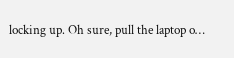locking up. Oh sure, pull the laptop o…